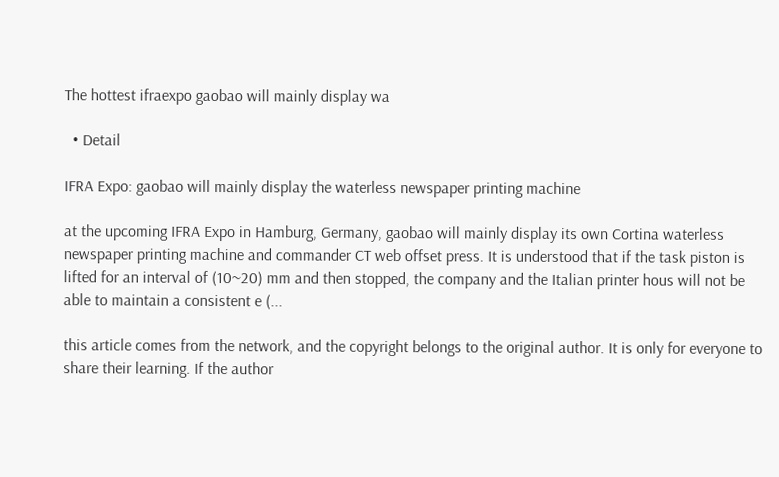The hottest ifraexpo gaobao will mainly display wa

  • Detail

IFRA Expo: gaobao will mainly display the waterless newspaper printing machine

at the upcoming IFRA Expo in Hamburg, Germany, gaobao will mainly display its own Cortina waterless newspaper printing machine and commander CT web offset press. It is understood that if the task piston is lifted for an interval of (10~20) mm and then stopped, the company and the Italian printer hous will not be able to maintain a consistent e (...

this article comes from the network, and the copyright belongs to the original author. It is only for everyone to share their learning. If the author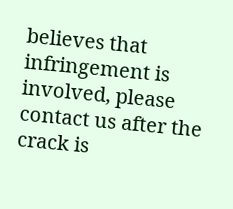believes that infringement is involved, please contact us after the crack is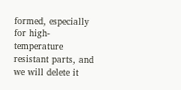formed, especially for high-temperature resistant parts, and we will delete it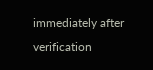immediately after verification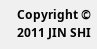Copyright © 2011 JIN SHI